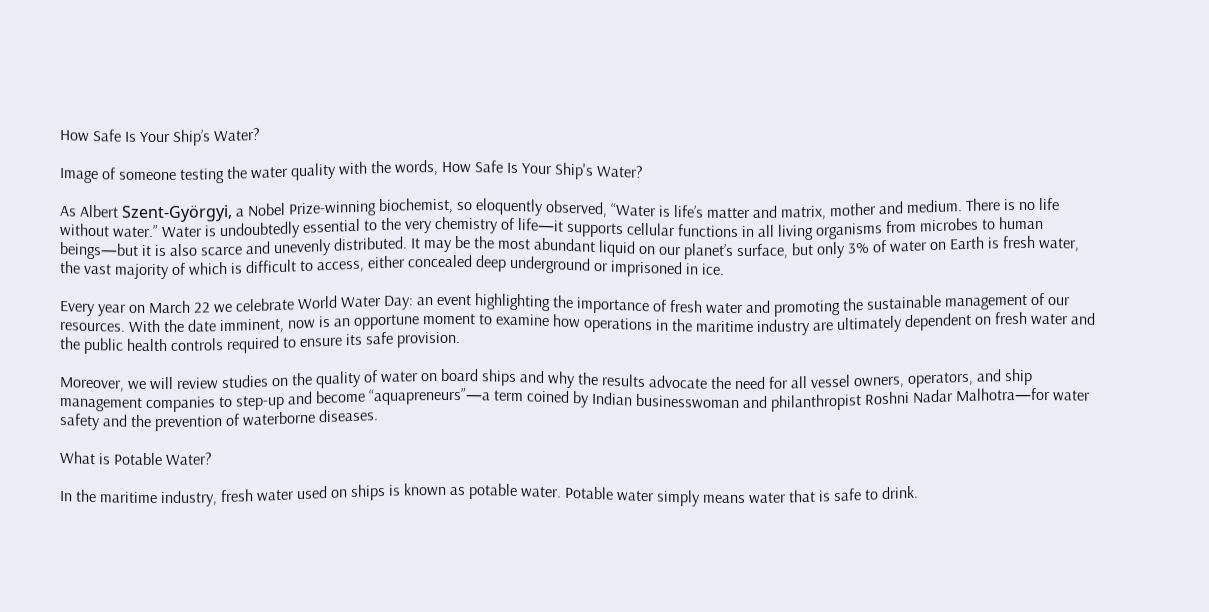How Safe Is Your Ship’s Water?

Image of someone testing the water quality with the words, How Safe Is Your Ship's Water?

As Albert Szent-Györgyi, a Nobel Prize-winning biochemist, so eloquently observed, “Water is life’s matter and matrix, mother and medium. There is no life without water.” Water is undoubtedly essential to the very chemistry of life—it supports cellular functions in all living organisms from microbes to human beings—but it is also scarce and unevenly distributed. It may be the most abundant liquid on our planet’s surface, but only 3% of water on Earth is fresh water, the vast majority of which is difficult to access, either concealed deep underground or imprisoned in ice.

Every year on March 22 we celebrate World Water Day: an event highlighting the importance of fresh water and promoting the sustainable management of our resources. With the date imminent, now is an opportune moment to examine how operations in the maritime industry are ultimately dependent on fresh water and the public health controls required to ensure its safe provision.

Moreover, we will review studies on the quality of water on board ships and why the results advocate the need for all vessel owners, operators, and ship management companies to step-up and become “aquapreneurs”—a term coined by Indian businesswoman and philanthropist Roshni Nadar Malhotra—for water safety and the prevention of waterborne diseases.

What is Potable Water?

In the maritime industry, fresh water used on ships is known as potable water. Potable water simply means water that is safe to drink.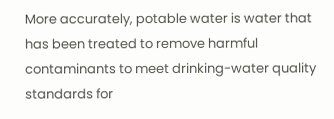More accurately, potable water is water that has been treated to remove harmful contaminants to meet drinking-water quality standards for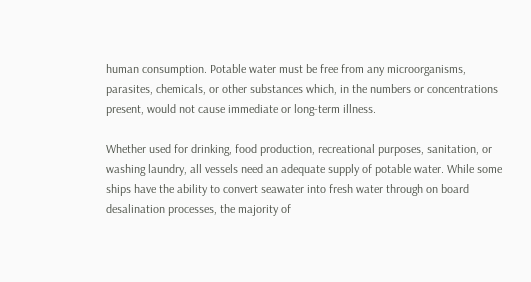human consumption. Potable water must be free from any microorganisms, parasites, chemicals, or other substances which, in the numbers or concentrations present, would not cause immediate or long-term illness.

Whether used for drinking, food production, recreational purposes, sanitation, or washing laundry, all vessels need an adequate supply of potable water. While some ships have the ability to convert seawater into fresh water through on board desalination processes, the majority of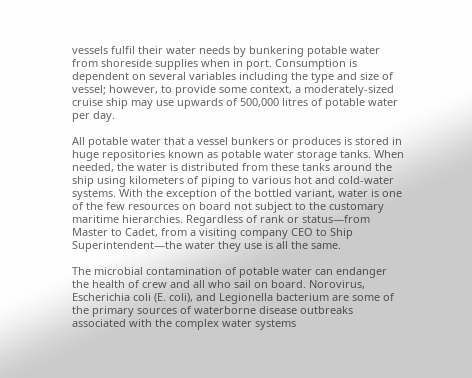vessels fulfil their water needs by bunkering potable water from shoreside supplies when in port. Consumption is dependent on several variables including the type and size of vessel; however, to provide some context, a moderately-sized cruise ship may use upwards of 500,000 litres of potable water per day.

All potable water that a vessel bunkers or produces is stored in huge repositories known as potable water storage tanks. When needed, the water is distributed from these tanks around the ship using kilometers of piping to various hot and cold-water systems. With the exception of the bottled variant, water is one of the few resources on board not subject to the customary maritime hierarchies. Regardless of rank or status—from Master to Cadet, from a visiting company CEO to Ship Superintendent—the water they use is all the same.

The microbial contamination of potable water can endanger the health of crew and all who sail on board. Norovirus, Escherichia coli (E. coli), and Legionella bacterium are some of the primary sources of waterborne disease outbreaks associated with the complex water systems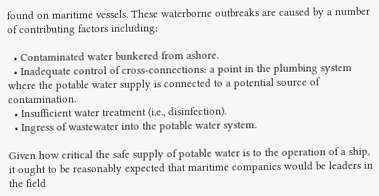found on maritime vessels. These waterborne outbreaks are caused by a number of contributing factors including:

  • Contaminated water bunkered from ashore.
  • Inadequate control of cross-connections: a point in the plumbing system where the potable water supply is connected to a potential source of contamination.
  • Insufficient water treatment (i.e., disinfection).
  • Ingress of wastewater into the potable water system.

Given how critical the safe supply of potable water is to the operation of a ship, it ought to be reasonably expected that maritime companies would be leaders in the field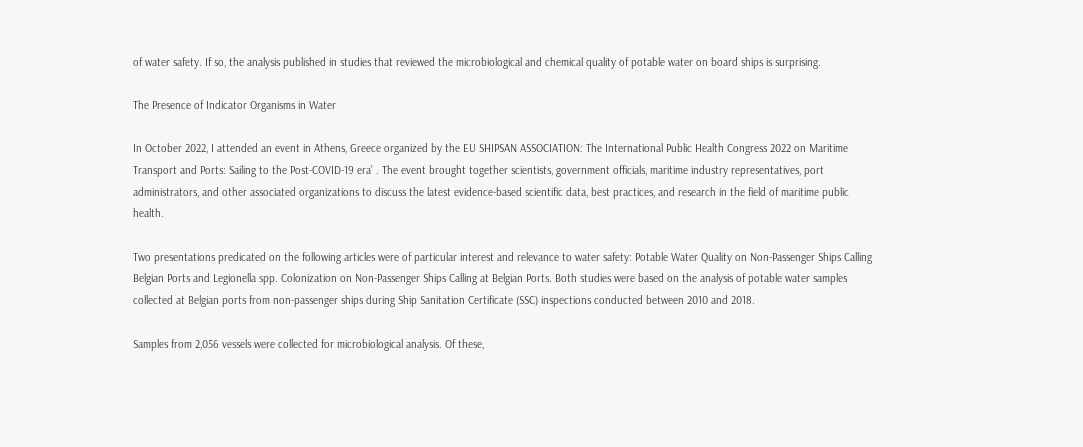of water safety. If so, the analysis published in studies that reviewed the microbiological and chemical quality of potable water on board ships is surprising.

The Presence of Indicator Organisms in Water

In October 2022, I attended an event in Athens, Greece organized by the EU SHIPSAN ASSOCIATION: The International Public Health Congress 2022 on Maritime Transport and Ports: Sailing to the Post-COVID-19 era’ . The event brought together scientists, government officials, maritime industry representatives, port administrators, and other associated organizations to discuss the latest evidence-based scientific data, best practices, and research in the field of maritime public health.

Two presentations predicated on the following articles were of particular interest and relevance to water safety: Potable Water Quality on Non-Passenger Ships Calling Belgian Ports and Legionella spp. Colonization on Non-Passenger Ships Calling at Belgian Ports. Both studies were based on the analysis of potable water samples collected at Belgian ports from non-passenger ships during Ship Sanitation Certificate (SSC) inspections conducted between 2010 and 2018.

Samples from 2,056 vessels were collected for microbiological analysis. Of these,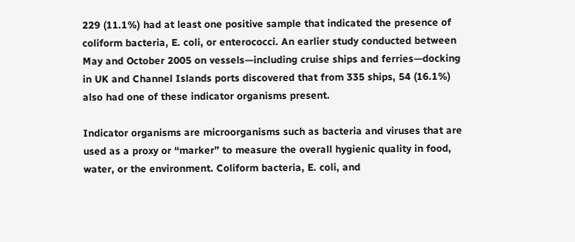229 (11.1%) had at least one positive sample that indicated the presence of coliform bacteria, E. coli, or enterococci. An earlier study conducted between May and October 2005 on vessels—including cruise ships and ferries—docking in UK and Channel Islands ports discovered that from 335 ships, 54 (16.1%) also had one of these indicator organisms present.

Indicator organisms are microorganisms such as bacteria and viruses that are used as a proxy or “marker” to measure the overall hygienic quality in food, water, or the environment. Coliform bacteria, E. coli, and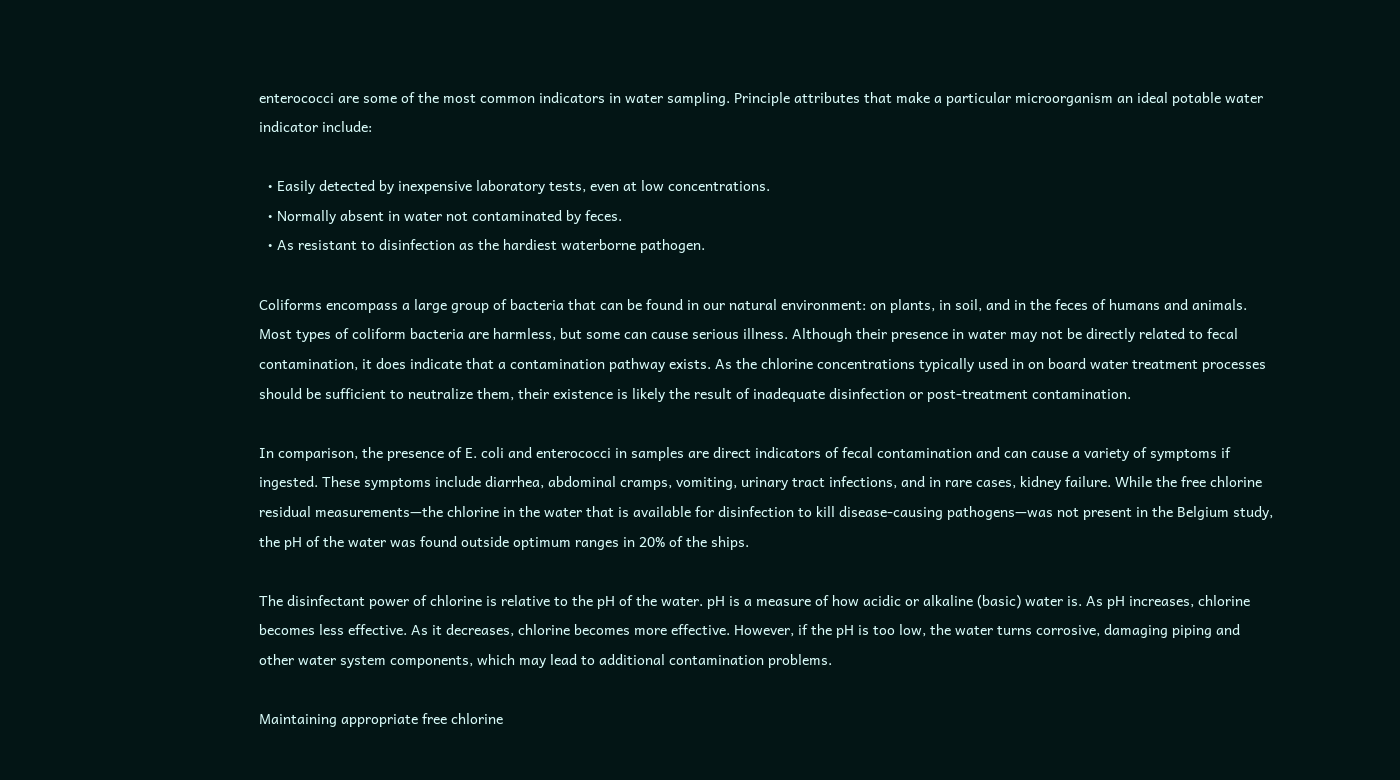enterococci are some of the most common indicators in water sampling. Principle attributes that make a particular microorganism an ideal potable water indicator include:

  • Easily detected by inexpensive laboratory tests, even at low concentrations.
  • Normally absent in water not contaminated by feces.
  • As resistant to disinfection as the hardiest waterborne pathogen.

Coliforms encompass a large group of bacteria that can be found in our natural environment: on plants, in soil, and in the feces of humans and animals. Most types of coliform bacteria are harmless, but some can cause serious illness. Although their presence in water may not be directly related to fecal contamination, it does indicate that a contamination pathway exists. As the chlorine concentrations typically used in on board water treatment processes should be sufficient to neutralize them, their existence is likely the result of inadequate disinfection or post-treatment contamination.

In comparison, the presence of E. coli and enterococci in samples are direct indicators of fecal contamination and can cause a variety of symptoms if ingested. These symptoms include diarrhea, abdominal cramps, vomiting, urinary tract infections, and in rare cases, kidney failure. While the free chlorine residual measurements—the chlorine in the water that is available for disinfection to kill disease-causing pathogens—was not present in the Belgium study, the pH of the water was found outside optimum ranges in 20% of the ships.

The disinfectant power of chlorine is relative to the pH of the water. pH is a measure of how acidic or alkaline (basic) water is. As pH increases, chlorine becomes less effective. As it decreases, chlorine becomes more effective. However, if the pH is too low, the water turns corrosive, damaging piping and other water system components, which may lead to additional contamination problems.

Maintaining appropriate free chlorine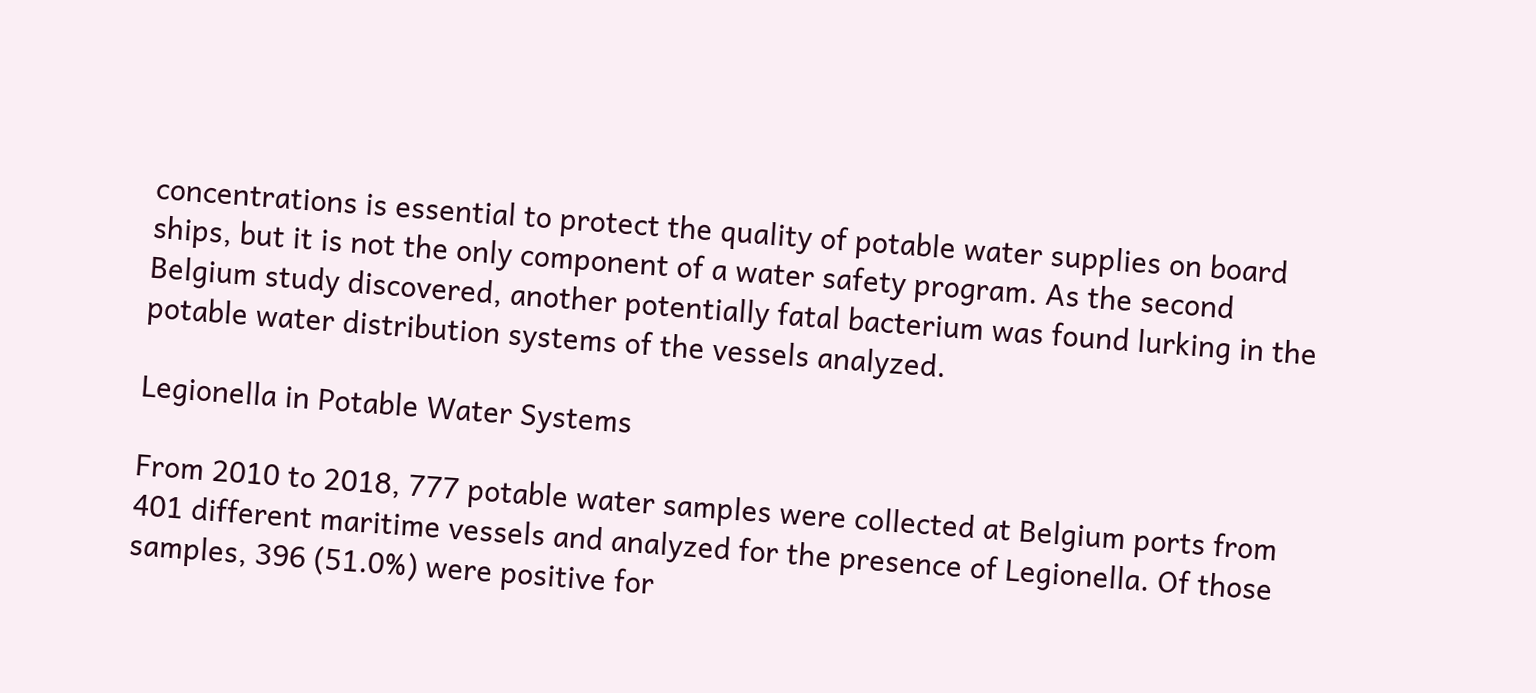concentrations is essential to protect the quality of potable water supplies on board ships, but it is not the only component of a water safety program. As the second Belgium study discovered, another potentially fatal bacterium was found lurking in the potable water distribution systems of the vessels analyzed.

Legionella in Potable Water Systems

From 2010 to 2018, 777 potable water samples were collected at Belgium ports from 401 different maritime vessels and analyzed for the presence of Legionella. Of those samples, 396 (51.0%) were positive for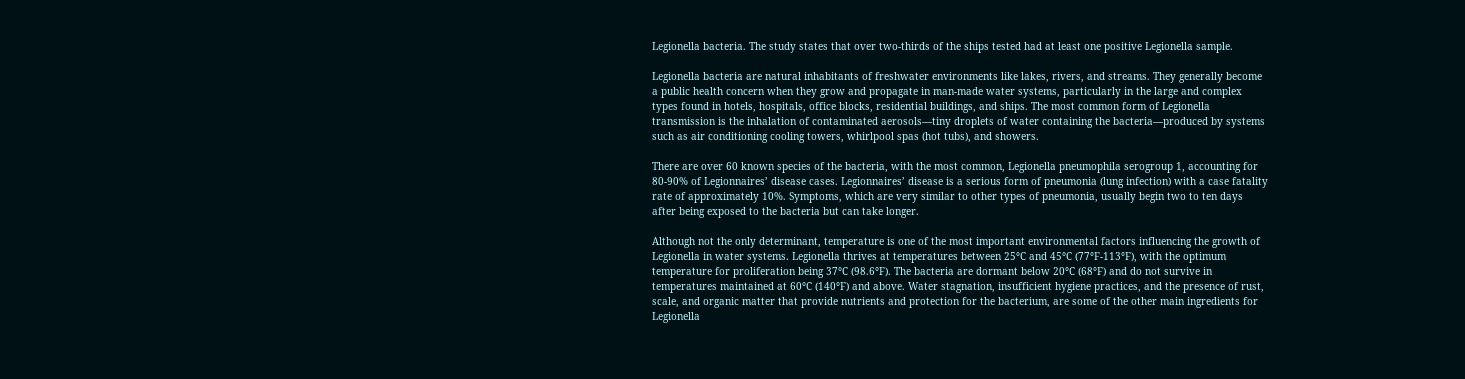Legionella bacteria. The study states that over two-thirds of the ships tested had at least one positive Legionella sample.

Legionella bacteria are natural inhabitants of freshwater environments like lakes, rivers, and streams. They generally become a public health concern when they grow and propagate in man-made water systems, particularly in the large and complex types found in hotels, hospitals, office blocks, residential buildings, and ships. The most common form of Legionella transmission is the inhalation of contaminated aerosols—tiny droplets of water containing the bacteria—produced by systems such as air conditioning cooling towers, whirlpool spas (hot tubs), and showers.

There are over 60 known species of the bacteria, with the most common, Legionella pneumophila serogroup 1, accounting for 80-90% of Legionnaires’ disease cases. Legionnaires’ disease is a serious form of pneumonia (lung infection) with a case fatality rate of approximately 10%. Symptoms, which are very similar to other types of pneumonia, usually begin two to ten days after being exposed to the bacteria but can take longer.

Although not the only determinant, temperature is one of the most important environmental factors influencing the growth of Legionella in water systems. Legionella thrives at temperatures between 25°C and 45°C (77°F-113°F), with the optimum temperature for proliferation being 37°C (98.6°F). The bacteria are dormant below 20°C (68°F) and do not survive in temperatures maintained at 60°C (140°F) and above. Water stagnation, insufficient hygiene practices, and the presence of rust, scale, and organic matter that provide nutrients and protection for the bacterium, are some of the other main ingredients for Legionella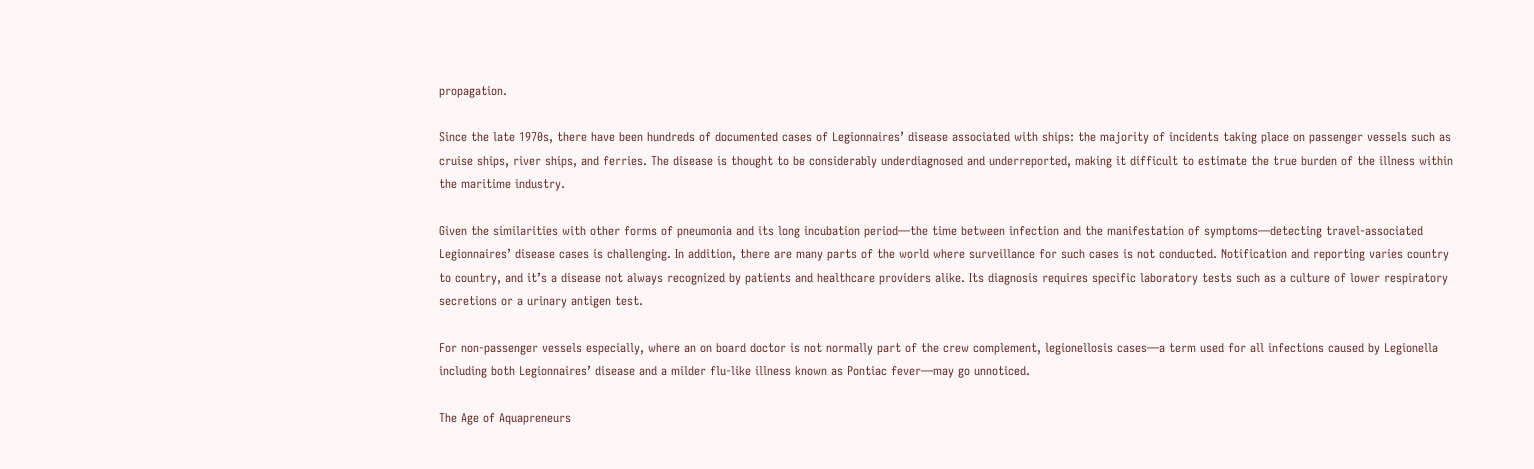propagation.

Since the late 1970s, there have been hundreds of documented cases of Legionnaires’ disease associated with ships: the majority of incidents taking place on passenger vessels such as cruise ships, river ships, and ferries. The disease is thought to be considerably underdiagnosed and underreported, making it difficult to estimate the true burden of the illness within the maritime industry.

Given the similarities with other forms of pneumonia and its long incubation period—the time between infection and the manifestation of symptoms—detecting travel-associated Legionnaires’ disease cases is challenging. In addition, there are many parts of the world where surveillance for such cases is not conducted. Notification and reporting varies country to country, and it’s a disease not always recognized by patients and healthcare providers alike. Its diagnosis requires specific laboratory tests such as a culture of lower respiratory secretions or a urinary antigen test.

For non-passenger vessels especially, where an on board doctor is not normally part of the crew complement, legionellosis cases—a term used for all infections caused by Legionella including both Legionnaires’ disease and a milder flu-like illness known as Pontiac fever—may go unnoticed.

The Age of Aquapreneurs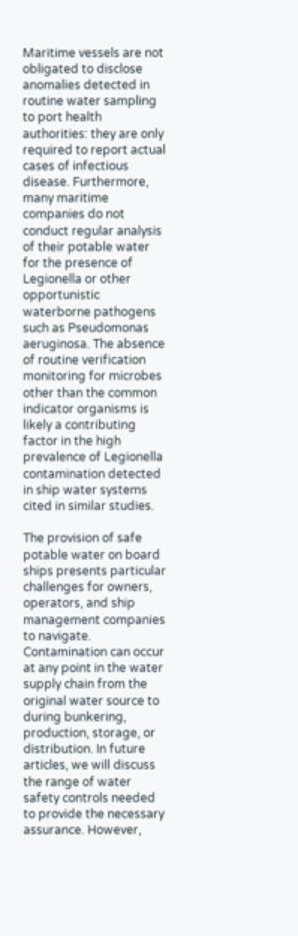Maritime vessels are not obligated to disclose anomalies detected in routine water sampling to port health authorities: they are only required to report actual cases of infectious disease. Furthermore, many maritime companies do not conduct regular analysis of their potable water for the presence of Legionella or other opportunistic waterborne pathogens such as Pseudomonas aeruginosa. The absence of routine verification monitoring for microbes other than the common indicator organisms is likely a contributing factor in the high prevalence of Legionella contamination detected in ship water systems cited in similar studies.

The provision of safe potable water on board ships presents particular challenges for owners, operators, and ship management companies to navigate. Contamination can occur at any point in the water supply chain from the original water source to during bunkering, production, storage, or distribution. In future articles, we will discuss the range of water safety controls needed to provide the necessary assurance. However,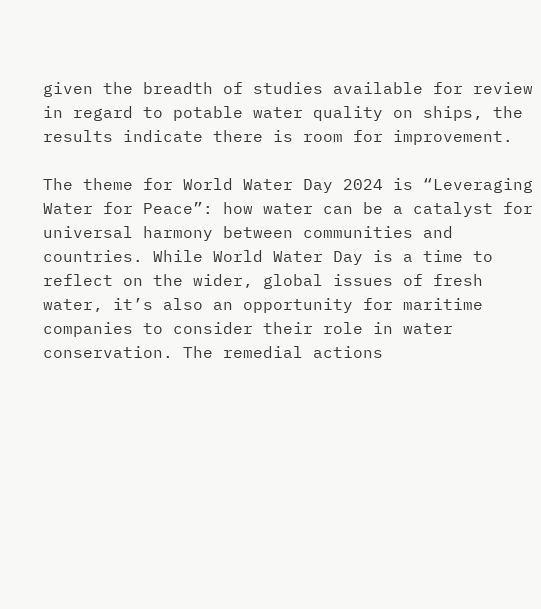given the breadth of studies available for review in regard to potable water quality on ships, the results indicate there is room for improvement.

The theme for World Water Day 2024 is “Leveraging Water for Peace”: how water can be a catalyst for universal harmony between communities and countries. While World Water Day is a time to reflect on the wider, global issues of fresh water, it’s also an opportunity for maritime companies to consider their role in water conservation. The remedial actions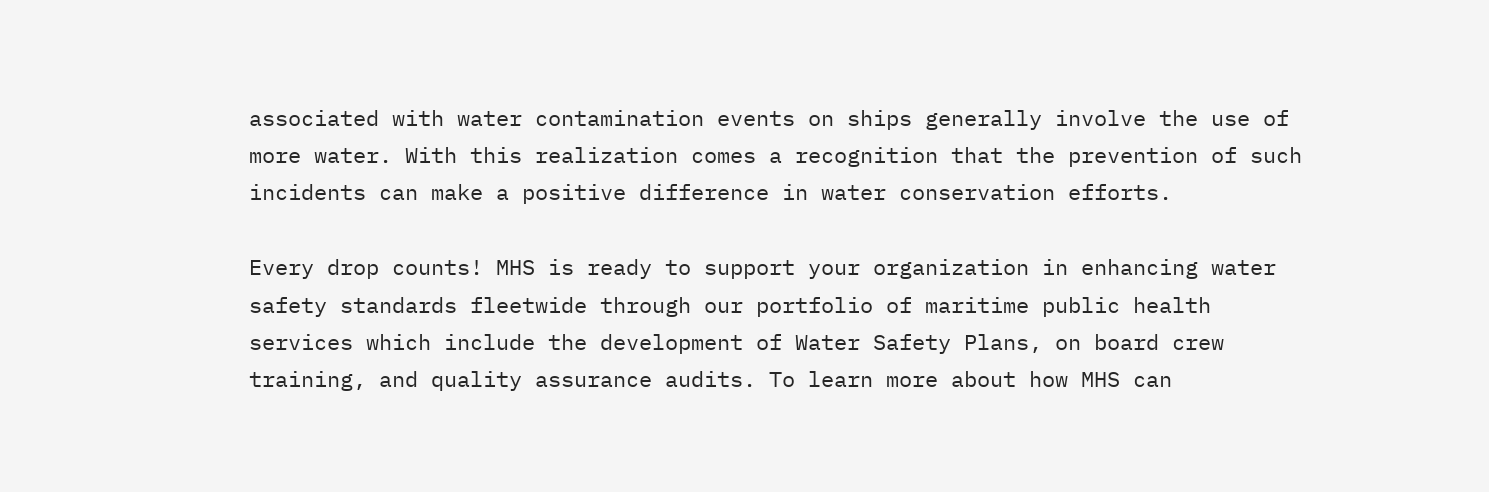associated with water contamination events on ships generally involve the use of more water. With this realization comes a recognition that the prevention of such incidents can make a positive difference in water conservation efforts.

Every drop counts! MHS is ready to support your organization in enhancing water safety standards fleetwide through our portfolio of maritime public health services which include the development of Water Safety Plans, on board crew training, and quality assurance audits. To learn more about how MHS can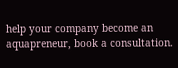help your company become an aquapreneur, book a consultation.